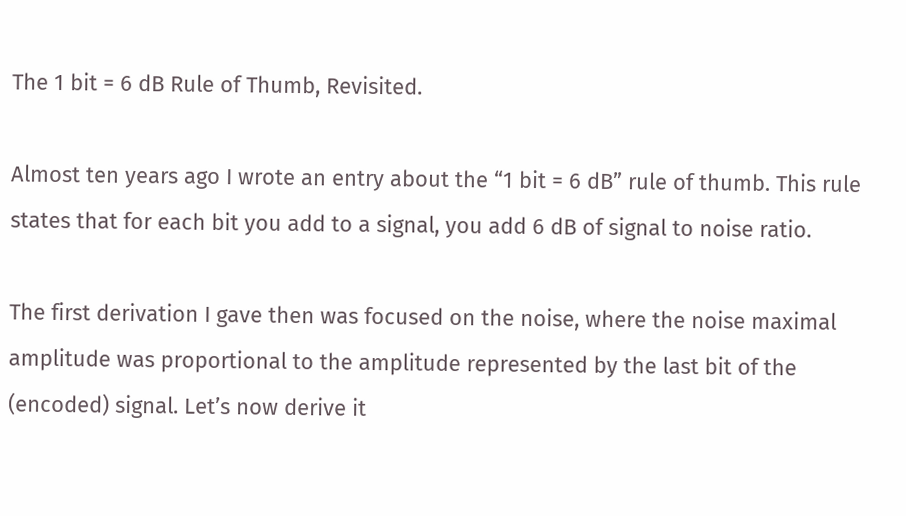The 1 bit = 6 dB Rule of Thumb, Revisited.

Almost ten years ago I wrote an entry about the “1 bit = 6 dB” rule of thumb. This rule states that for each bit you add to a signal, you add 6 dB of signal to noise ratio.

The first derivation I gave then was focused on the noise, where the noise maximal amplitude was proportional to the amplitude represented by the last bit of the (encoded) signal. Let’s now derive it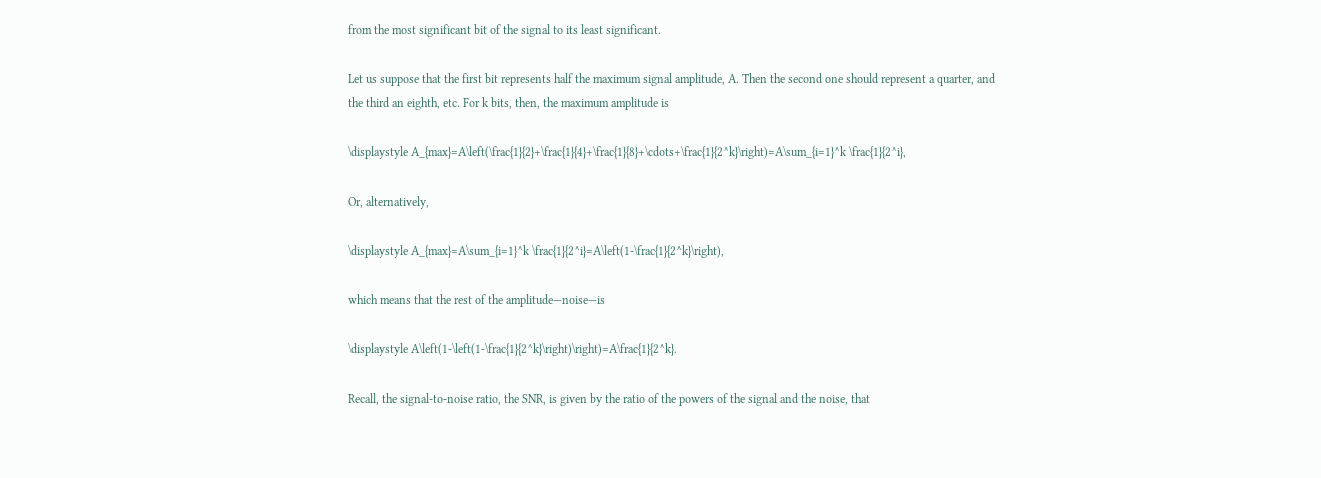from the most significant bit of the signal to its least significant.

Let us suppose that the first bit represents half the maximum signal amplitude, A. Then the second one should represent a quarter, and the third an eighth, etc. For k bits, then, the maximum amplitude is

\displaystyle A_{max}=A\left(\frac{1}{2}+\frac{1}{4}+\frac{1}{8}+\cdots+\frac{1}{2^k}\right)=A\sum_{i=1}^k \frac{1}{2^i},

Or, alternatively,

\displaystyle A_{max}=A\sum_{i=1}^k \frac{1}{2^i}=A\left(1-\frac{1}{2^k}\right),

which means that the rest of the amplitude—noise—is

\displaystyle A\left(1-\left(1-\frac{1}{2^k}\right)\right)=A\frac{1}{2^k}.

Recall, the signal-to-noise ratio, the SNR, is given by the ratio of the powers of the signal and the noise, that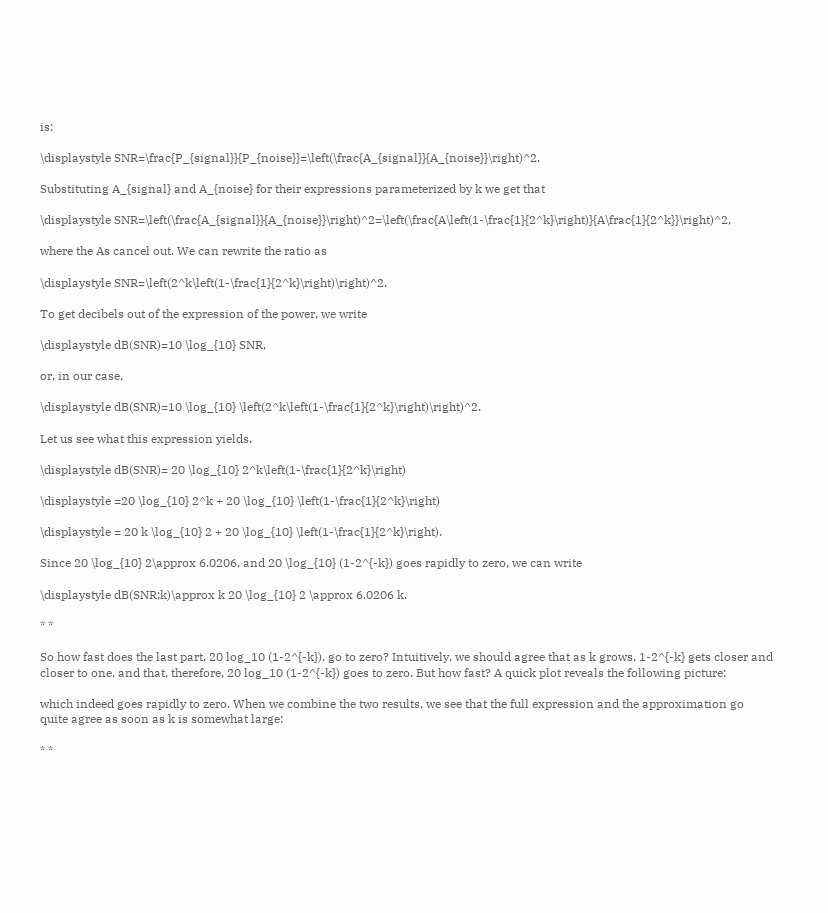is:

\displaystyle SNR=\frac{P_{signal}}{P_{noise}}=\left(\frac{A_{signal}}{A_{noise}}\right)^2.

Substituting A_{signal} and A_{noise} for their expressions parameterized by k we get that

\displaystyle SNR=\left(\frac{A_{signal}}{A_{noise}}\right)^2=\left(\frac{A\left(1-\frac{1}{2^k}\right)}{A\frac{1}{2^k}}\right)^2,

where the As cancel out. We can rewrite the ratio as

\displaystyle SNR=\left(2^k\left(1-\frac{1}{2^k}\right)\right)^2.

To get decibels out of the expression of the power, we write

\displaystyle dB(SNR)=10 \log_{10} SNR,

or, in our case,

\displaystyle dB(SNR)=10 \log_{10} \left(2^k\left(1-\frac{1}{2^k}\right)\right)^2.

Let us see what this expression yields.

\displaystyle dB(SNR)= 20 \log_{10} 2^k\left(1-\frac{1}{2^k}\right)

\displaystyle =20 \log_{10} 2^k + 20 \log_{10} \left(1-\frac{1}{2^k}\right)

\displaystyle = 20 k \log_{10} 2 + 20 \log_{10} \left(1-\frac{1}{2^k}\right).

Since 20 \log_{10} 2\approx 6.0206, and 20 \log_{10} (1-2^{-k}) goes rapidly to zero, we can write

\displaystyle dB(SNR;k)\approx k 20 \log_{10} 2 \approx 6.0206 k.

* *

So how fast does the last part, 20 log_10 (1-2^{-k}). go to zero? Intuitively, we should agree that as k grows, 1-2^{-k} gets closer and closer to one, and that, therefore, 20 log_10 (1-2^{-k}) goes to zero. But how fast? A quick plot reveals the following picture:

which indeed goes rapidly to zero. When we combine the two results, we see that the full expression and the approximation go quite agree as soon as k is somewhat large:

* *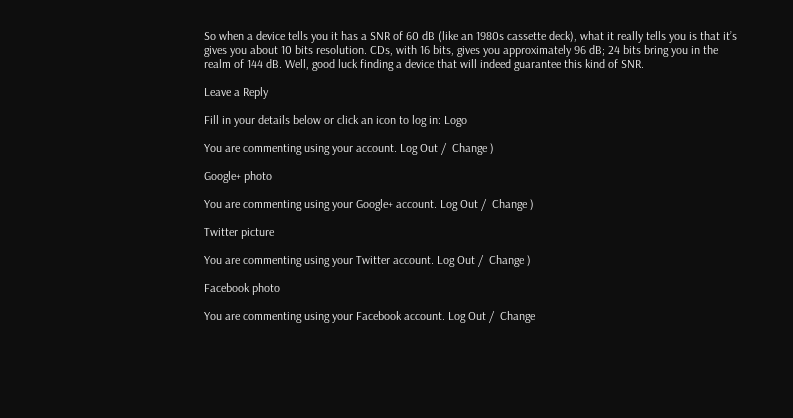So when a device tells you it has a SNR of 60 dB (like an 1980s cassette deck), what it really tells you is that it’s gives you about 10 bits resolution. CDs, with 16 bits, gives you approximately 96 dB; 24 bits bring you in the realm of 144 dB. Well, good luck finding a device that will indeed guarantee this kind of SNR.

Leave a Reply

Fill in your details below or click an icon to log in: Logo

You are commenting using your account. Log Out /  Change )

Google+ photo

You are commenting using your Google+ account. Log Out /  Change )

Twitter picture

You are commenting using your Twitter account. Log Out /  Change )

Facebook photo

You are commenting using your Facebook account. Log Out /  Change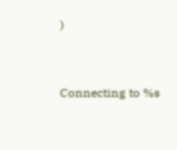)


Connecting to %s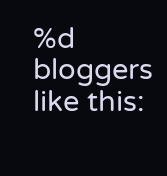%d bloggers like this: